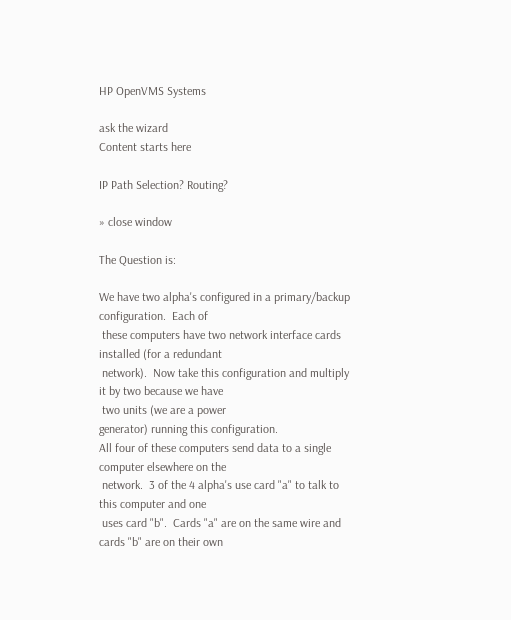HP OpenVMS Systems

ask the wizard
Content starts here

IP Path Selection? Routing?

» close window

The Question is:

We have two alpha's configured in a primary/backup configuration.  Each of
 these computers have two network interface cards installed (for a redundant
 network).  Now take this configuration and multiply it by two because we have
 two units (we are a power
generator) running this configuration.
All four of these computers send data to a single computer elsewhere on the
 network.  3 of the 4 alpha's use card "a" to talk to this computer and one
 uses card "b".  Cards "a" are on the same wire and cards "b" are on their own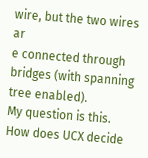wire, but the two wires ar
e connected through bridges (with spanning tree enabled).
My question is this.  How does UCX decide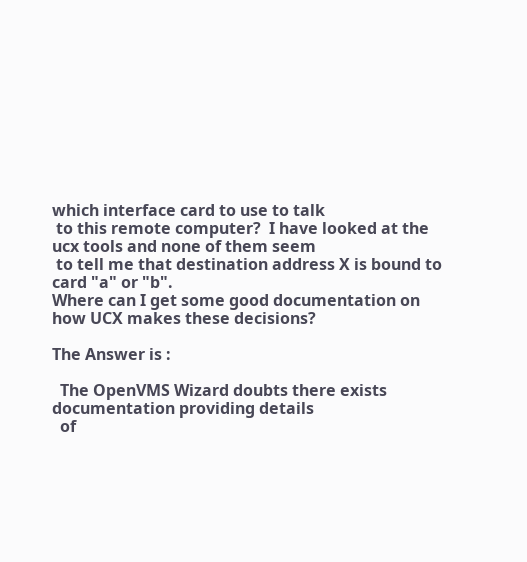which interface card to use to talk
 to this remote computer?  I have looked at the ucx tools and none of them seem
 to tell me that destination address X is bound to card "a" or "b".
Where can I get some good documentation on how UCX makes these decisions?

The Answer is :

  The OpenVMS Wizard doubts there exists documentation providing details
  of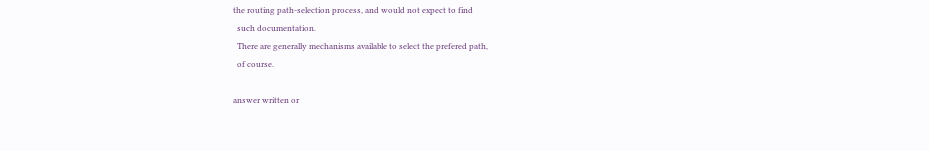the routing path-selection process, and would not expect to find
  such documentation.
  There are generally mechanisms available to select the prefered path,
  of course.

answer written or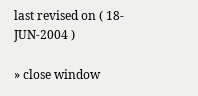last revised on ( 18-JUN-2004 )

» close window